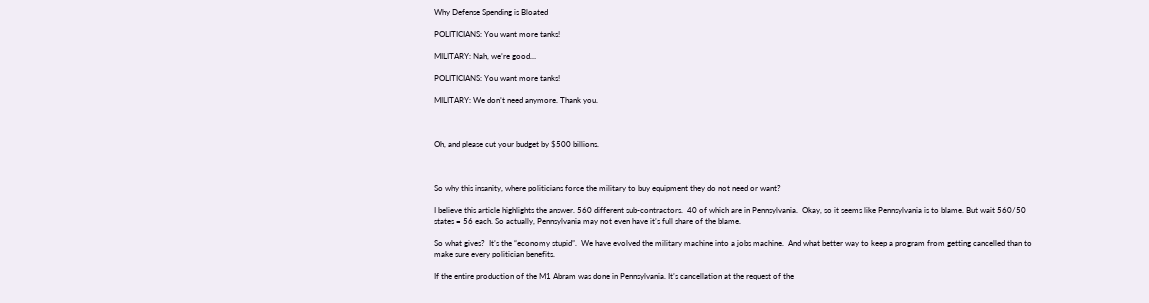Why Defense Spending is Bloated

POLITICIANS: You want more tanks!

MILITARY: Nah, we’re good…

POLITICIANS: You want more tanks!

MILITARY: We don’t need anymore. Thank you.



Oh, and please cut your budget by $500 billions.



So why this insanity, where politicians force the military to buy equipment they do not need or want?

I believe this article highlights the answer. 560 different sub-contractors.  40 of which are in Pennsylvania.  Okay, so it seems like Pennsylvania is to blame. But wait 560/50 states = 56 each. So actually, Pennsylvania may not even have it’s full share of the blame.

So what gives?  It’s the “economy stupid”.  We have evolved the military machine into a jobs machine.  And what better way to keep a program from getting cancelled than to make sure every politician benefits.

If the entire production of the M1 Abram was done in Pennsylvania. It’s cancellation at the request of the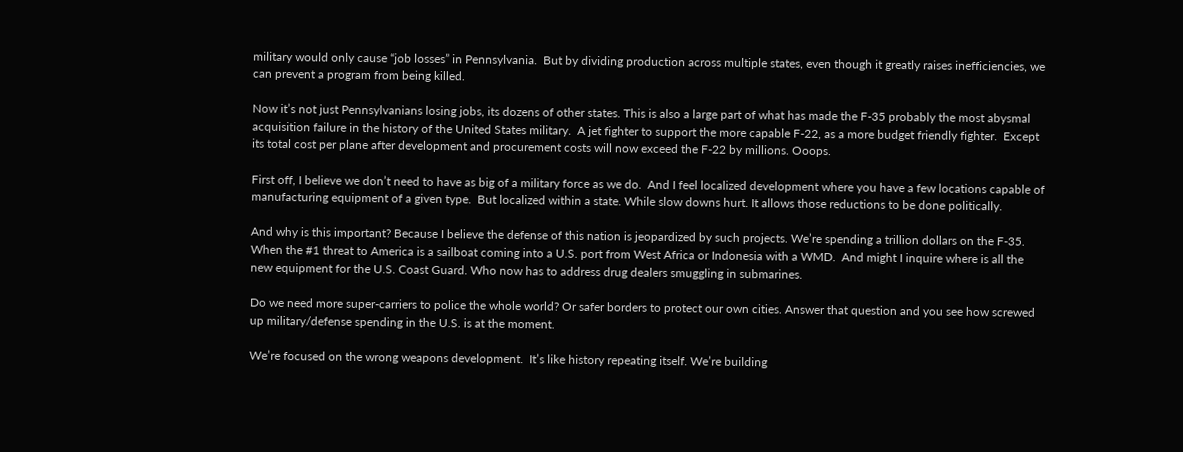military would only cause “job losses” in Pennsylvania.  But by dividing production across multiple states, even though it greatly raises inefficiencies, we can prevent a program from being killed.

Now it’s not just Pennsylvanians losing jobs, its dozens of other states. This is also a large part of what has made the F-35 probably the most abysmal acquisition failure in the history of the United States military.  A jet fighter to support the more capable F-22, as a more budget friendly fighter.  Except its total cost per plane after development and procurement costs will now exceed the F-22 by millions. Ooops.

First off, I believe we don’t need to have as big of a military force as we do.  And I feel localized development where you have a few locations capable of manufacturing equipment of a given type.  But localized within a state. While slow downs hurt. It allows those reductions to be done politically.

And why is this important? Because I believe the defense of this nation is jeopardized by such projects. We’re spending a trillion dollars on the F-35. When the #1 threat to America is a sailboat coming into a U.S. port from West Africa or Indonesia with a WMD.  And might I inquire where is all the new equipment for the U.S. Coast Guard. Who now has to address drug dealers smuggling in submarines.

Do we need more super-carriers to police the whole world? Or safer borders to protect our own cities. Answer that question and you see how screwed up military/defense spending in the U.S. is at the moment.

We’re focused on the wrong weapons development.  It’s like history repeating itself. We’re building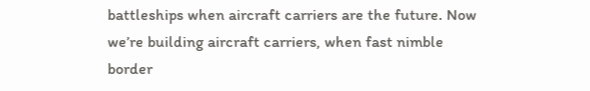battleships when aircraft carriers are the future. Now we’re building aircraft carriers, when fast nimble border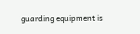guarding equipment is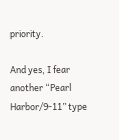priority.

And yes, I fear another “Pearl Harbor/9-11” type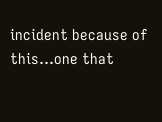incident because of this…one that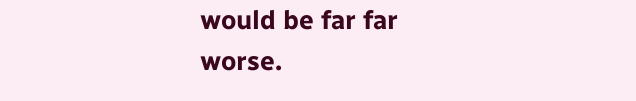would be far far worse.